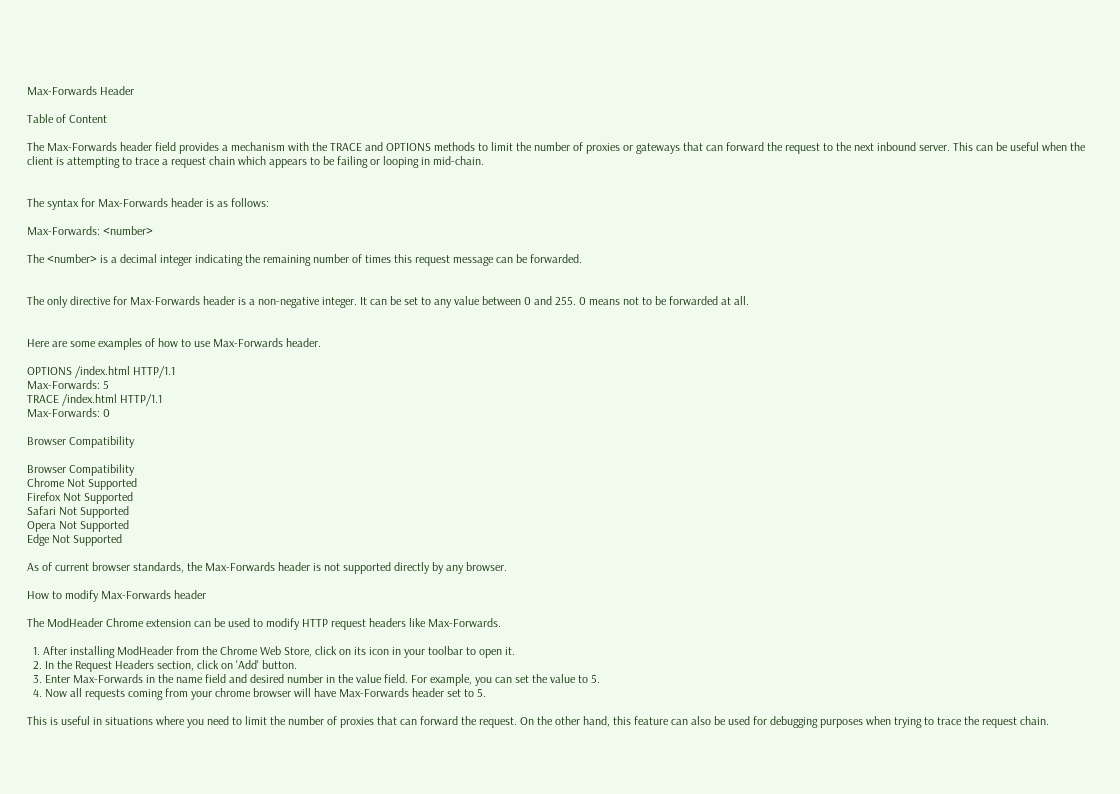Max-Forwards Header

Table of Content

The Max-Forwards header field provides a mechanism with the TRACE and OPTIONS methods to limit the number of proxies or gateways that can forward the request to the next inbound server. This can be useful when the client is attempting to trace a request chain which appears to be failing or looping in mid-chain.


The syntax for Max-Forwards header is as follows:

Max-Forwards: <number>

The <number> is a decimal integer indicating the remaining number of times this request message can be forwarded.


The only directive for Max-Forwards header is a non-negative integer. It can be set to any value between 0 and 255. 0 means not to be forwarded at all.


Here are some examples of how to use Max-Forwards header.

OPTIONS /index.html HTTP/1.1
Max-Forwards: 5
TRACE /index.html HTTP/1.1
Max-Forwards: 0

Browser Compatibility

Browser Compatibility
Chrome Not Supported
Firefox Not Supported
Safari Not Supported
Opera Not Supported
Edge Not Supported

As of current browser standards, the Max-Forwards header is not supported directly by any browser.

How to modify Max-Forwards header

The ModHeader Chrome extension can be used to modify HTTP request headers like Max-Forwards.

  1. After installing ModHeader from the Chrome Web Store, click on its icon in your toolbar to open it.
  2. In the Request Headers section, click on 'Add' button.
  3. Enter Max-Forwards in the name field and desired number in the value field. For example, you can set the value to 5.
  4. Now all requests coming from your chrome browser will have Max-Forwards header set to 5.

This is useful in situations where you need to limit the number of proxies that can forward the request. On the other hand, this feature can also be used for debugging purposes when trying to trace the request chain.